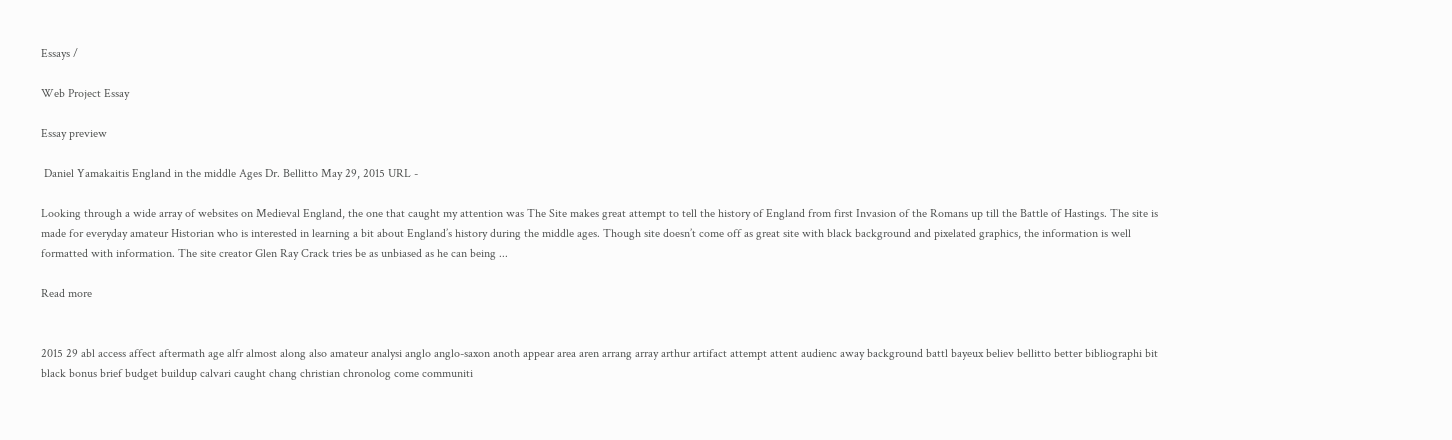Essays /

Web Project Essay

Essay preview

 Daniel Yamakaitis England in the middle Ages Dr. Bellitto May 29, 2015 URL -

Looking through a wide array of websites on Medieval England, the one that caught my attention was The Site makes great attempt to tell the history of England from first Invasion of the Romans up till the Battle of Hastings. The site is made for everyday amateur Historian who is interested in learning a bit about England’s history during the middle ages. Though site doesn’t come off as great site with black background and pixelated graphics, the information is well formatted with information. The site creator Glen Ray Crack tries be as unbiased as he can being ...

Read more


2015 29 abl access affect aftermath age alfr almost along also amateur analysi anglo anglo-saxon anoth appear area aren arrang array arthur artifact attempt attent audienc away background battl bayeux believ bellitto better bibliographi bit black bonus brief budget buildup calvari caught chang christian chronolog come communiti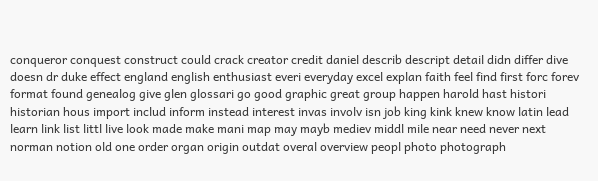conqueror conquest construct could crack creator credit daniel describ descript detail didn differ dive doesn dr duke effect england english enthusiast everi everyday excel explan faith feel find first forc forev format found genealog give glen glossari go good graphic great group happen harold hast histori historian hous import includ inform instead interest invas involv isn job king kink knew know latin lead learn link list littl live look made make mani map may mayb mediev middl mile near need never next norman notion old one order organ origin outdat overal overview peopl photo photograph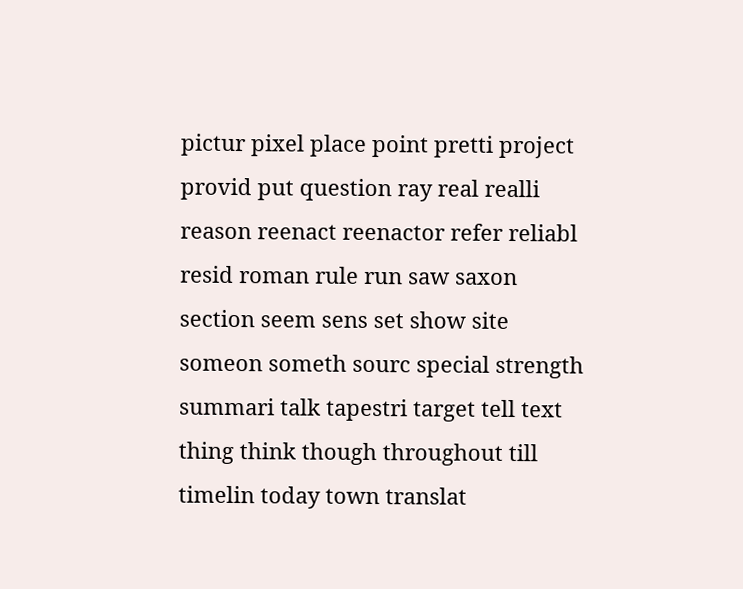pictur pixel place point pretti project provid put question ray real realli reason reenact reenactor refer reliabl resid roman rule run saw saxon section seem sens set show site someon someth sourc special strength summari talk tapestri target tell text thing think though throughout till timelin today town translat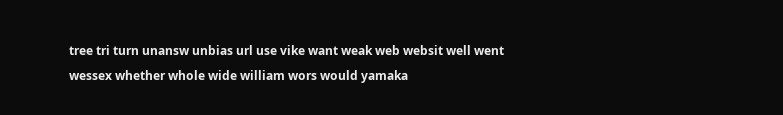tree tri turn unansw unbias url use vike want weak web websit well went wessex whether whole wide william wors would yamaka